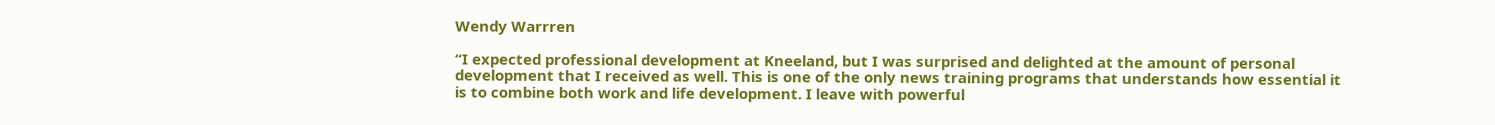Wendy Warrren

“I expected professional development at Kneeland, but I was surprised and delighted at the amount of personal development that I received as well. This is one of the only news training programs that understands how essential it is to combine both work and life development. I leave with powerful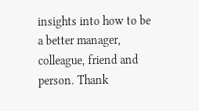insights into how to be a better manager, colleague, friend and person. Thank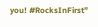you! #RocksInFirst”